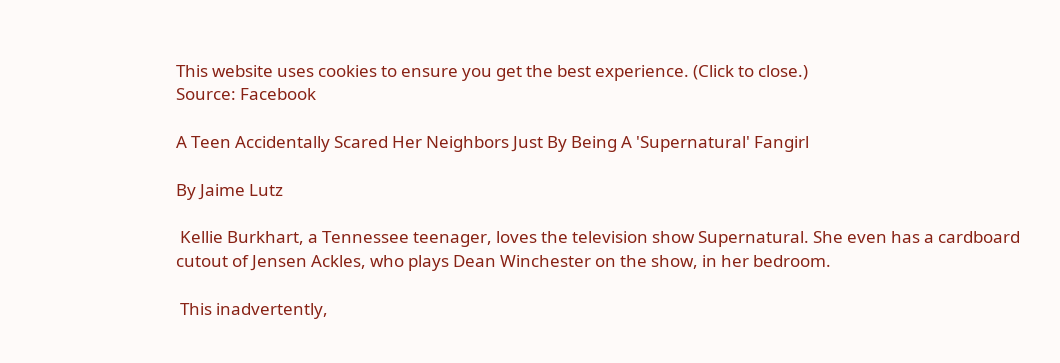This website uses cookies to ensure you get the best experience. (Click to close.)
Source: Facebook

A Teen Accidentally Scared Her Neighbors Just By Being A 'Supernatural' Fangirl

By Jaime Lutz

 Kellie Burkhart, a Tennessee teenager, loves the television show Supernatural. She even has a cardboard cutout of Jensen Ackles, who plays Dean Winchester on the show, in her bedroom.

 This inadvertently,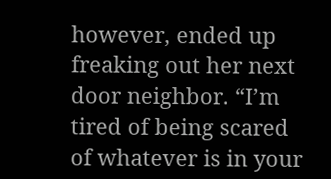however, ended up freaking out her next door neighbor. “I’m tired of being scared of whatever is in your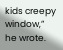kids creepy window,” he wrote.